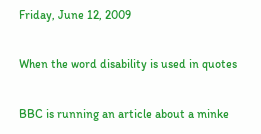Friday, June 12, 2009

When the word disability is used in quotes

BBC is running an article about a minke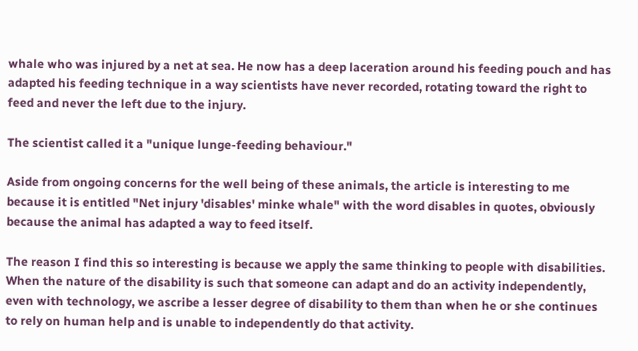whale who was injured by a net at sea. He now has a deep laceration around his feeding pouch and has adapted his feeding technique in a way scientists have never recorded, rotating toward the right to feed and never the left due to the injury.

The scientist called it a "unique lunge-feeding behaviour."

Aside from ongoing concerns for the well being of these animals, the article is interesting to me because it is entitled "Net injury 'disables' minke whale" with the word disables in quotes, obviously because the animal has adapted a way to feed itself.

The reason I find this so interesting is because we apply the same thinking to people with disabilities. When the nature of the disability is such that someone can adapt and do an activity independently, even with technology, we ascribe a lesser degree of disability to them than when he or she continues to rely on human help and is unable to independently do that activity.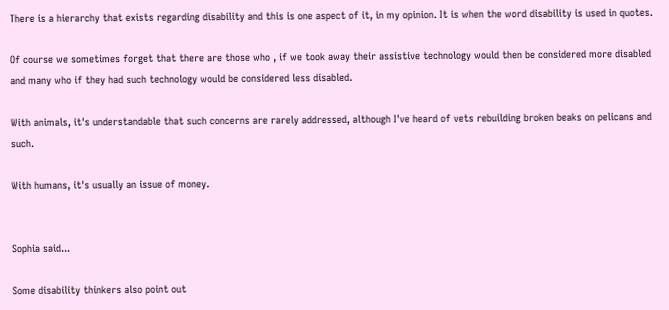There is a hierarchy that exists regarding disability and this is one aspect of it, in my opinion. It is when the word disability is used in quotes.

Of course we sometimes forget that there are those who , if we took away their assistive technology would then be considered more disabled and many who if they had such technology would be considered less disabled.

With animals, it's understandable that such concerns are rarely addressed, although I've heard of vets rebuilding broken beaks on pelicans and such.

With humans, it's usually an issue of money.


Sophia said...

Some disability thinkers also point out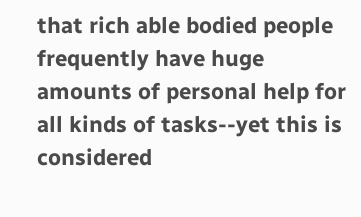that rich able bodied people frequently have huge amounts of personal help for all kinds of tasks--yet this is considered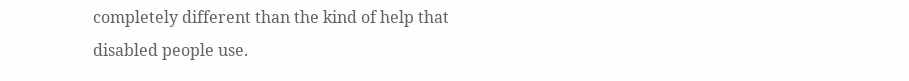completely different than the kind of help that disabled people use.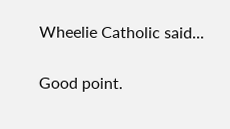Wheelie Catholic said...

Good point.